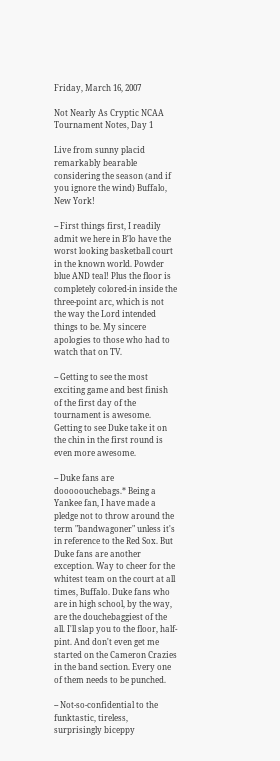Friday, March 16, 2007

Not Nearly As Cryptic NCAA Tournament Notes, Day 1

Live from sunny placid remarkably bearable considering the season (and if you ignore the wind) Buffalo, New York!

-- First things first, I readily admit we here in B'lo have the worst looking basketball court in the known world. Powder blue AND teal! Plus the floor is completely colored-in inside the three-point arc, which is not the way the Lord intended things to be. My sincere apologies to those who had to watch that on TV.

-- Getting to see the most exciting game and best finish of the first day of the tournament is awesome. Getting to see Duke take it on the chin in the first round is even more awesome.

-- Duke fans are dooooouchebags.* Being a Yankee fan, I have made a pledge not to throw around the term "bandwagoner" unless it's in reference to the Red Sox. But Duke fans are another exception. Way to cheer for the whitest team on the court at all times, Buffalo. Duke fans who are in high school, by the way, are the douchebaggiest of the all. I'll slap you to the floor, half-pint. And don't even get me started on the Cameron Crazies in the band section. Every one of them needs to be punched.

-- Not-so-confidential to the funktastic, tireless, surprisingly biceppy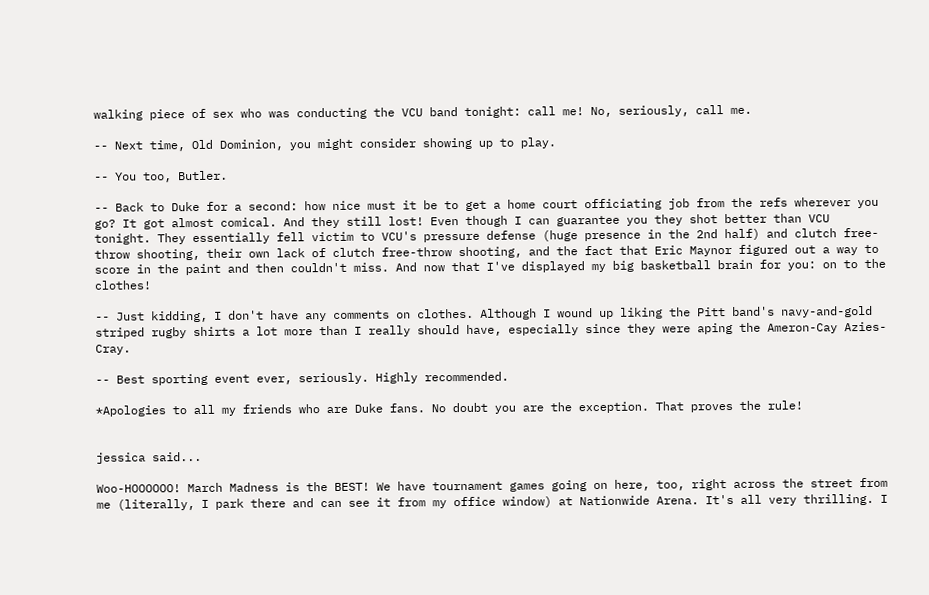walking piece of sex who was conducting the VCU band tonight: call me! No, seriously, call me.

-- Next time, Old Dominion, you might consider showing up to play.

-- You too, Butler.

-- Back to Duke for a second: how nice must it be to get a home court officiating job from the refs wherever you go? It got almost comical. And they still lost! Even though I can guarantee you they shot better than VCU tonight. They essentially fell victim to VCU's pressure defense (huge presence in the 2nd half) and clutch free-throw shooting, their own lack of clutch free-throw shooting, and the fact that Eric Maynor figured out a way to score in the paint and then couldn't miss. And now that I've displayed my big basketball brain for you: on to the clothes!

-- Just kidding, I don't have any comments on clothes. Although I wound up liking the Pitt band's navy-and-gold striped rugby shirts a lot more than I really should have, especially since they were aping the Ameron-Cay Azies-Cray.

-- Best sporting event ever, seriously. Highly recommended.

*Apologies to all my friends who are Duke fans. No doubt you are the exception. That proves the rule!


jessica said...

Woo-HOOOOOO! March Madness is the BEST! We have tournament games going on here, too, right across the street from me (literally, I park there and can see it from my office window) at Nationwide Arena. It's all very thrilling. I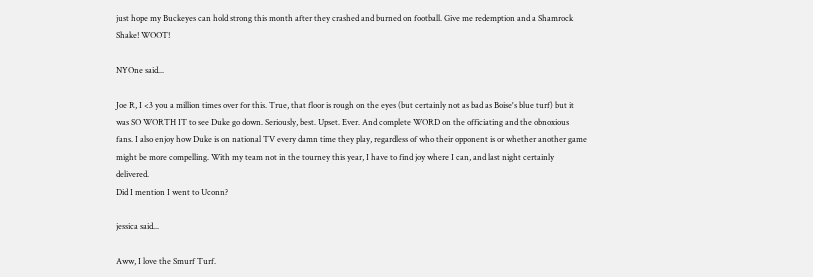just hope my Buckeyes can hold strong this month after they crashed and burned on football. Give me redemption and a Shamrock Shake! WOOT!

NYOne said...

Joe R, I <3 you a million times over for this. True, that floor is rough on the eyes (but certainly not as bad as Boise's blue turf) but it was SO WORTH IT to see Duke go down. Seriously, best. Upset. Ever. And complete WORD on the officiating and the obnoxious fans. I also enjoy how Duke is on national TV every damn time they play, regardless of who their opponent is or whether another game might be more compelling. With my team not in the tourney this year, I have to find joy where I can, and last night certainly delivered.
Did I mention I went to Uconn?

jessica said...

Aww, I love the Smurf Turf.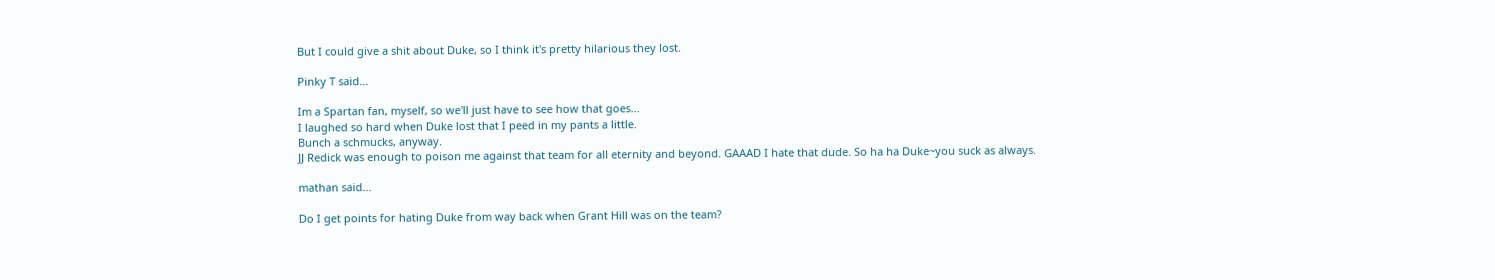But I could give a shit about Duke, so I think it's pretty hilarious they lost.

Pinky T said...

Im a Spartan fan, myself, so we'll just have to see how that goes...
I laughed so hard when Duke lost that I peed in my pants a little.
Bunch a schmucks, anyway.
JJ Redick was enough to poison me against that team for all eternity and beyond. GAAAD I hate that dude. So ha ha Duke~you suck as always.

mathan said...

Do I get points for hating Duke from way back when Grant Hill was on the team?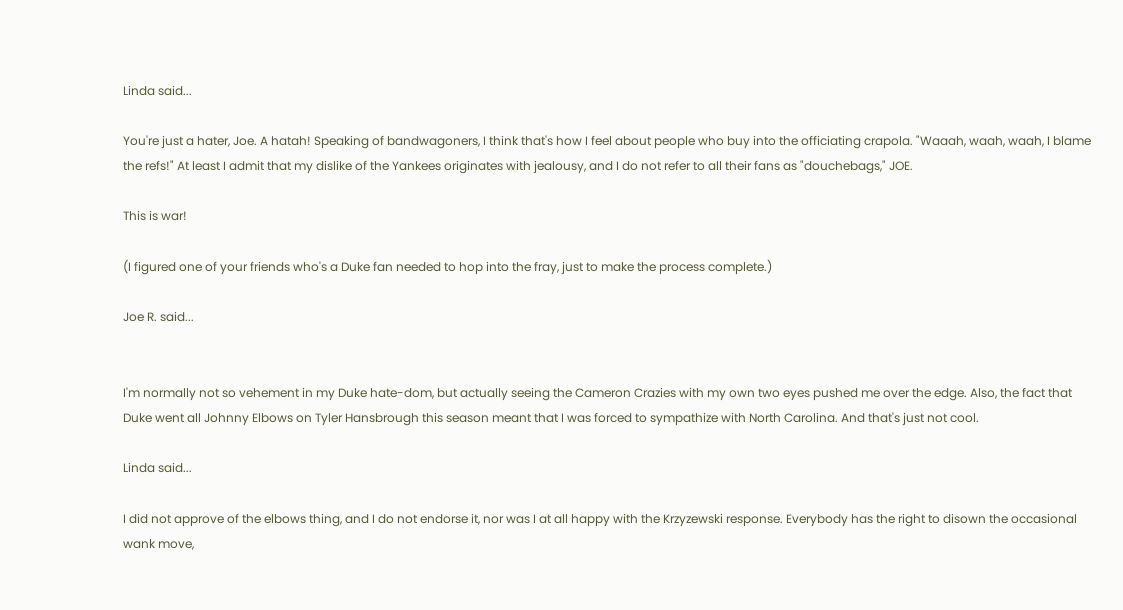Linda said...

You're just a hater, Joe. A hatah! Speaking of bandwagoners, I think that's how I feel about people who buy into the officiating crapola. "Waaah, waah, waah, I blame the refs!" At least I admit that my dislike of the Yankees originates with jealousy, and I do not refer to all their fans as "douchebags," JOE.

This is war!

(I figured one of your friends who's a Duke fan needed to hop into the fray, just to make the process complete.)

Joe R. said...


I'm normally not so vehement in my Duke hate-dom, but actually seeing the Cameron Crazies with my own two eyes pushed me over the edge. Also, the fact that Duke went all Johnny Elbows on Tyler Hansbrough this season meant that I was forced to sympathize with North Carolina. And that's just not cool.

Linda said...

I did not approve of the elbows thing, and I do not endorse it, nor was I at all happy with the Krzyzewski response. Everybody has the right to disown the occasional wank move,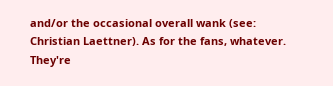and/or the occasional overall wank (see: Christian Laettner). As for the fans, whatever. They're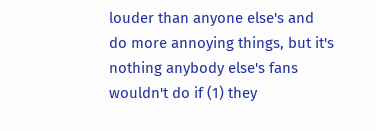louder than anyone else's and do more annoying things, but it's nothing anybody else's fans wouldn't do if (1) they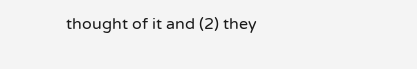thought of it and (2) they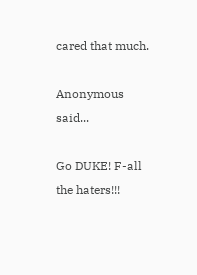cared that much.

Anonymous said...

Go DUKE! F-all the haters!!!